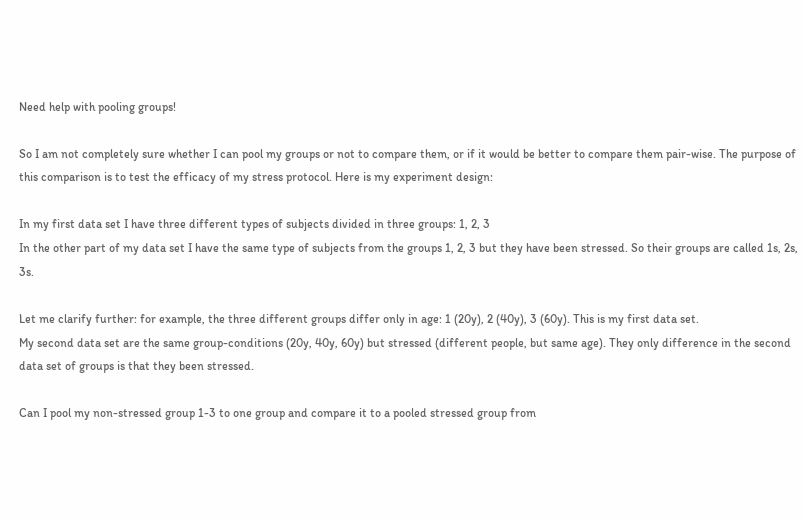Need help with pooling groups!

So I am not completely sure whether I can pool my groups or not to compare them, or if it would be better to compare them pair-wise. The purpose of this comparison is to test the efficacy of my stress protocol. Here is my experiment design:

In my first data set I have three different types of subjects divided in three groups: 1, 2, 3
In the other part of my data set I have the same type of subjects from the groups 1, 2, 3 but they have been stressed. So their groups are called 1s, 2s, 3s.

Let me clarify further: for example, the three different groups differ only in age: 1 (20y), 2 (40y), 3 (60y). This is my first data set.
My second data set are the same group-conditions (20y, 40y, 60y) but stressed (different people, but same age). They only difference in the second data set of groups is that they been stressed.

Can I pool my non-stressed group 1-3 to one group and compare it to a pooled stressed group from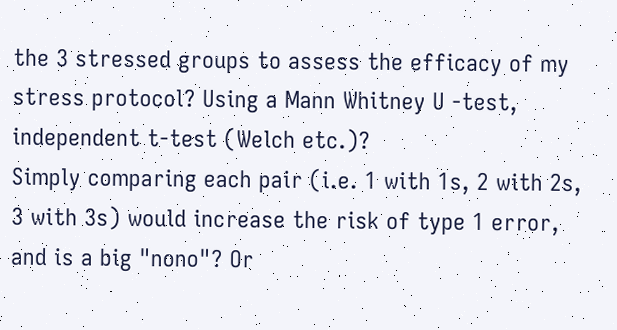the 3 stressed groups to assess the efficacy of my stress protocol? Using a Mann Whitney U -test, independent t-test (Welch etc.)?
Simply comparing each pair (i.e. 1 with 1s, 2 with 2s, 3 with 3s) would increase the risk of type 1 error, and is a big "nono"? Or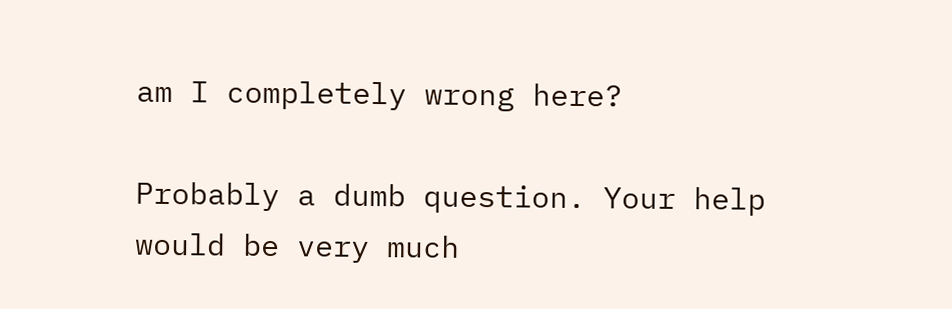am I completely wrong here?

Probably a dumb question. Your help would be very much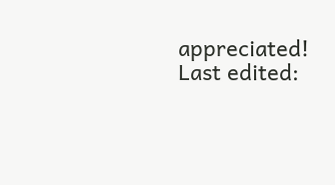appreciated!
Last edited: